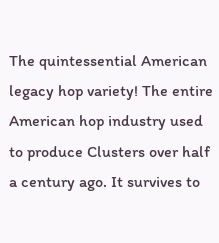The quintessential American legacy hop variety! The entire American hop industry used to produce Clusters over half a century ago. It survives to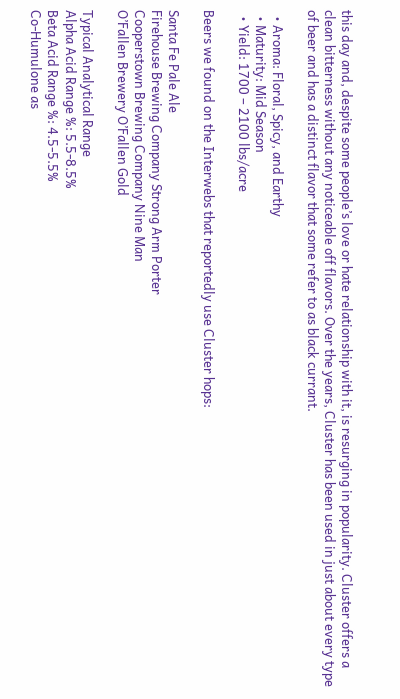this day and, despite some people’s love or hate relationship with it, is resurging in popularity. Cluster offers a clean bitterness without any noticeable off flavors. Over the years, Cluster has been used in just about every type of beer and has a distinct flavor that some refer to as black currant.

  • Aroma: Floral, Spicy, and Earthy
  • Maturity: Mid Season
  • Yield: 1700 – 2100 lbs/acre

Beers we found on the Interwebs that reportedly use Cluster hops:

Santa Fe Pale Ale
Firehouse Brewing Company Strong Arm Porter
Cooperstown Brewing Company Nine Man
O’Fallen Brewery O’Fallen Gold

Typical Analytical Range
Alpha Acid Range %: 5.5-8.5%
Beta Acid Range %: 4.5-5.5%
Co-Humulone as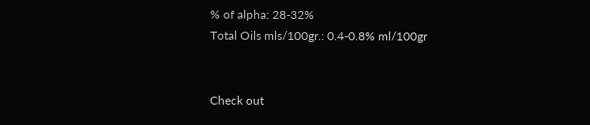% of alpha: 28-32%
Total Oils mls/100gr.: 0.4-0.8% ml/100gr


Check out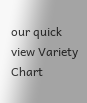our quick view Variety Chart